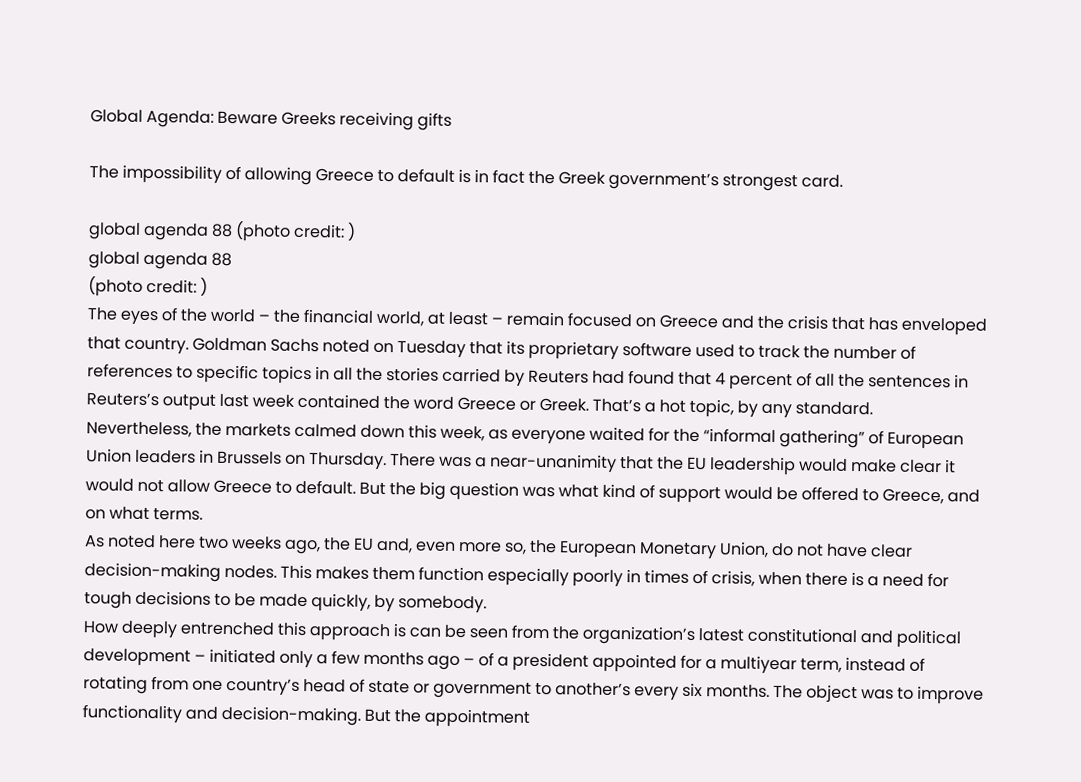Global Agenda: Beware Greeks receiving gifts

The impossibility of allowing Greece to default is in fact the Greek government’s strongest card.

global agenda 88 (photo credit: )
global agenda 88
(photo credit: )
The eyes of the world – the financial world, at least – remain focused on Greece and the crisis that has enveloped that country. Goldman Sachs noted on Tuesday that its proprietary software used to track the number of references to specific topics in all the stories carried by Reuters had found that 4 percent of all the sentences in Reuters’s output last week contained the word Greece or Greek. That’s a hot topic, by any standard.
Nevertheless, the markets calmed down this week, as everyone waited for the “informal gathering” of European Union leaders in Brussels on Thursday. There was a near-unanimity that the EU leadership would make clear it would not allow Greece to default. But the big question was what kind of support would be offered to Greece, and on what terms.
As noted here two weeks ago, the EU and, even more so, the European Monetary Union, do not have clear decision-making nodes. This makes them function especially poorly in times of crisis, when there is a need for tough decisions to be made quickly, by somebody.
How deeply entrenched this approach is can be seen from the organization’s latest constitutional and political development – initiated only a few months ago – of a president appointed for a multiyear term, instead of rotating from one country’s head of state or government to another’s every six months. The object was to improve functionality and decision-making. But the appointment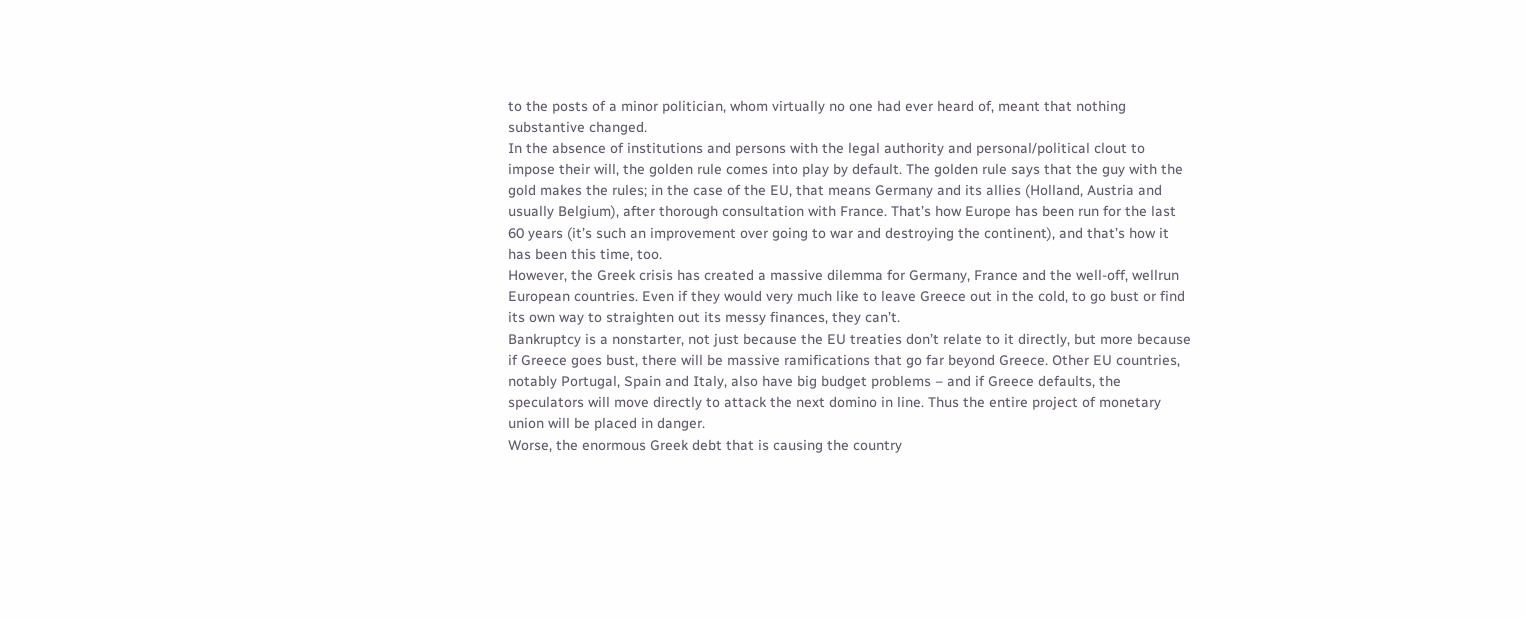to the posts of a minor politician, whom virtually no one had ever heard of, meant that nothing substantive changed.
In the absence of institutions and persons with the legal authority and personal/political clout to impose their will, the golden rule comes into play by default. The golden rule says that the guy with the gold makes the rules; in the case of the EU, that means Germany and its allies (Holland, Austria and usually Belgium), after thorough consultation with France. That’s how Europe has been run for the last 60 years (it’s such an improvement over going to war and destroying the continent), and that’s how it has been this time, too.
However, the Greek crisis has created a massive dilemma for Germany, France and the well-off, wellrun European countries. Even if they would very much like to leave Greece out in the cold, to go bust or find its own way to straighten out its messy finances, they can’t.
Bankruptcy is a nonstarter, not just because the EU treaties don’t relate to it directly, but more because if Greece goes bust, there will be massive ramifications that go far beyond Greece. Other EU countries, notably Portugal, Spain and Italy, also have big budget problems – and if Greece defaults, the speculators will move directly to attack the next domino in line. Thus the entire project of monetary union will be placed in danger.
Worse, the enormous Greek debt that is causing the country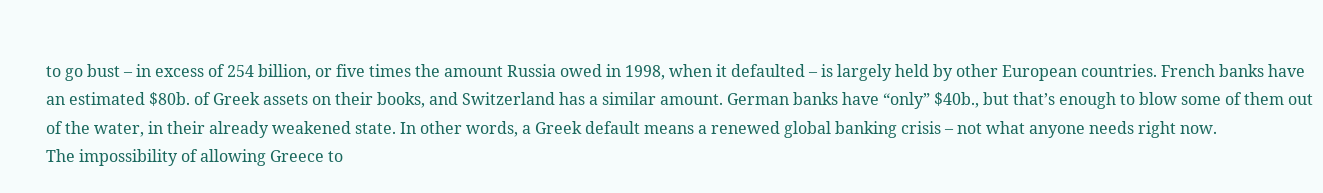to go bust – in excess of 254 billion, or five times the amount Russia owed in 1998, when it defaulted – is largely held by other European countries. French banks have an estimated $80b. of Greek assets on their books, and Switzerland has a similar amount. German banks have “only” $40b., but that’s enough to blow some of them out of the water, in their already weakened state. In other words, a Greek default means a renewed global banking crisis – not what anyone needs right now.
The impossibility of allowing Greece to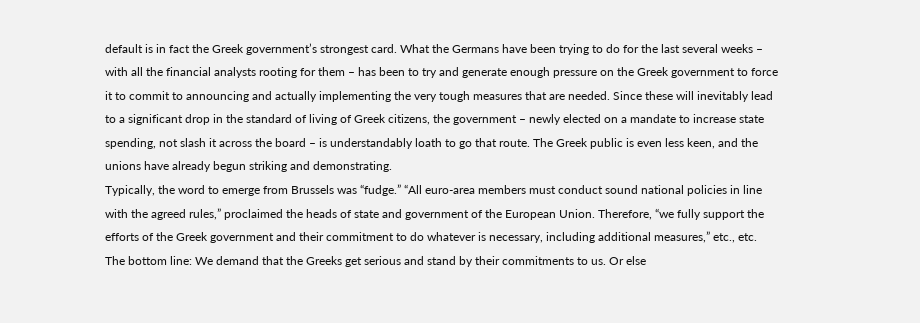default is in fact the Greek government’s strongest card. What the Germans have been trying to do for the last several weeks – with all the financial analysts rooting for them – has been to try and generate enough pressure on the Greek government to force it to commit to announcing and actually implementing the very tough measures that are needed. Since these will inevitably lead to a significant drop in the standard of living of Greek citizens, the government – newly elected on a mandate to increase state spending, not slash it across the board – is understandably loath to go that route. The Greek public is even less keen, and the unions have already begun striking and demonstrating.
Typically, the word to emerge from Brussels was “fudge.” “All euro-area members must conduct sound national policies in line with the agreed rules,” proclaimed the heads of state and government of the European Union. Therefore, “we fully support the efforts of the Greek government and their commitment to do whatever is necessary, including additional measures,” etc., etc.
The bottom line: We demand that the Greeks get serious and stand by their commitments to us. Or else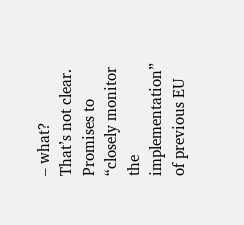– what?
That’s not clear. Promises to “closely monitor the implementation” of previous EU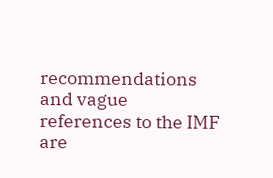recommendations and vague references to the IMF are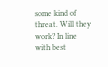some kind of threat. Will they work? In line with best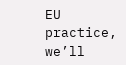EU practice, we’ll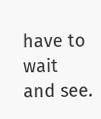have to wait and see.